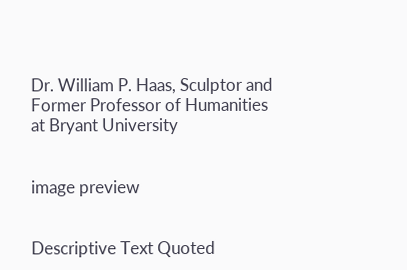Dr. William P. Haas, Sculptor and Former Professor of Humanities at Bryant University


image preview


Descriptive Text Quoted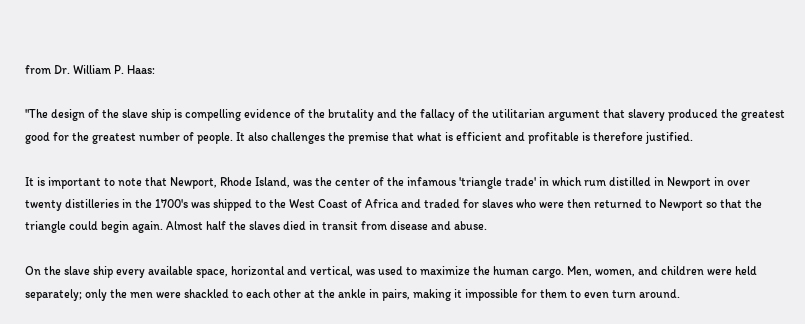from Dr. William P. Haas:

"The design of the slave ship is compelling evidence of the brutality and the fallacy of the utilitarian argument that slavery produced the greatest good for the greatest number of people. It also challenges the premise that what is efficient and profitable is therefore justified.

It is important to note that Newport, Rhode Island, was the center of the infamous 'triangle trade' in which rum distilled in Newport in over twenty distilleries in the 1700's was shipped to the West Coast of Africa and traded for slaves who were then returned to Newport so that the triangle could begin again. Almost half the slaves died in transit from disease and abuse.

On the slave ship every available space, horizontal and vertical, was used to maximize the human cargo. Men, women, and children were held separately; only the men were shackled to each other at the ankle in pairs, making it impossible for them to even turn around.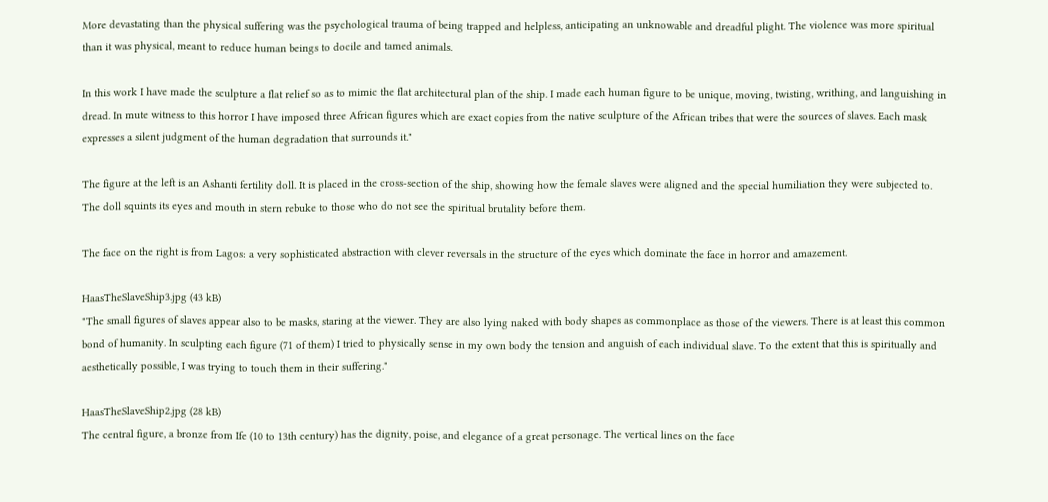More devastating than the physical suffering was the psychological trauma of being trapped and helpless, anticipating an unknowable and dreadful plight. The violence was more spiritual than it was physical, meant to reduce human beings to docile and tamed animals.

In this work I have made the sculpture a flat relief so as to mimic the flat architectural plan of the ship. I made each human figure to be unique, moving, twisting, writhing, and languishing in dread. In mute witness to this horror I have imposed three African figures which are exact copies from the native sculpture of the African tribes that were the sources of slaves. Each mask expresses a silent judgment of the human degradation that surrounds it."

The figure at the left is an Ashanti fertility doll. It is placed in the cross-section of the ship, showing how the female slaves were aligned and the special humiliation they were subjected to. The doll squints its eyes and mouth in stern rebuke to those who do not see the spiritual brutality before them.

The face on the right is from Lagos: a very sophisticated abstraction with clever reversals in the structure of the eyes which dominate the face in horror and amazement.

HaasTheSlaveShip3.jpg (43 kB)
"The small figures of slaves appear also to be masks, staring at the viewer. They are also lying naked with body shapes as commonplace as those of the viewers. There is at least this common bond of humanity. In sculpting each figure (71 of them) I tried to physically sense in my own body the tension and anguish of each individual slave. To the extent that this is spiritually and aesthetically possible, I was trying to touch them in their suffering."

HaasTheSlaveShip2.jpg (28 kB)
The central figure, a bronze from Ife (10 to 13th century) has the dignity, poise, and elegance of a great personage. The vertical lines on the face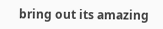bring out its amazing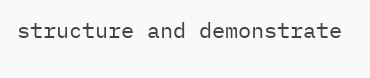structure and demonstrate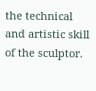the technical and artistic skill of the sculptor.